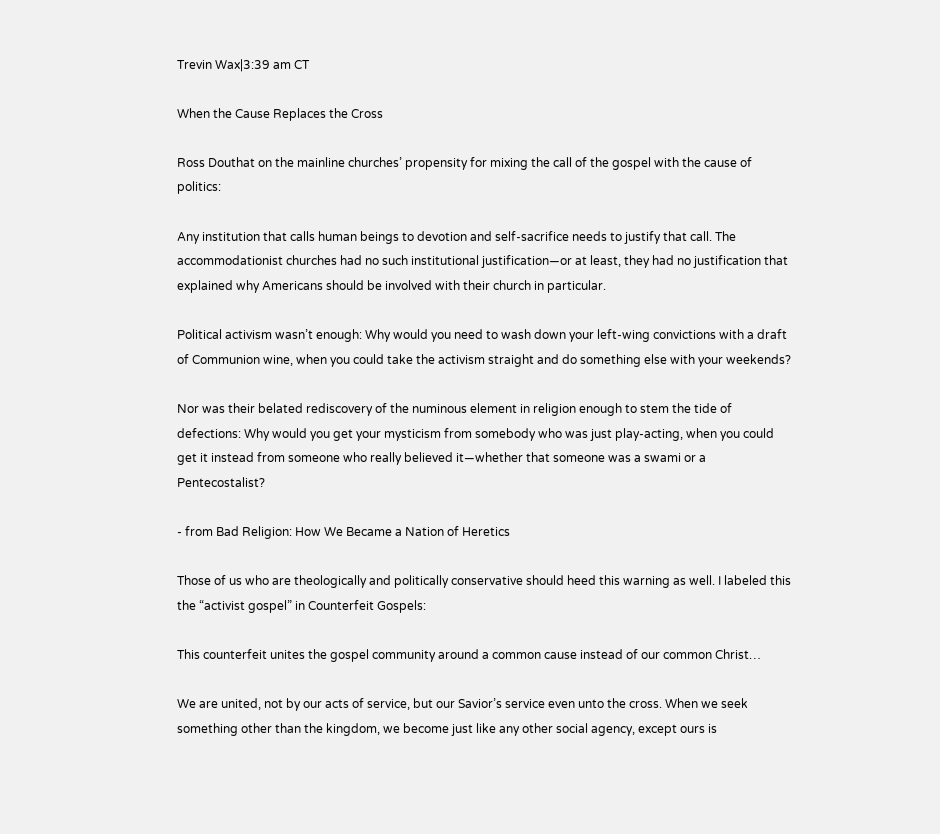Trevin Wax|3:39 am CT

When the Cause Replaces the Cross

Ross Douthat on the mainline churches’ propensity for mixing the call of the gospel with the cause of politics:

Any institution that calls human beings to devotion and self-sacrifice needs to justify that call. The accommodationist churches had no such institutional justification—or at least, they had no justification that explained why Americans should be involved with their church in particular.

Political activism wasn’t enough: Why would you need to wash down your left-wing convictions with a draft of Communion wine, when you could take the activism straight and do something else with your weekends?

Nor was their belated rediscovery of the numinous element in religion enough to stem the tide of defections: Why would you get your mysticism from somebody who was just play-acting, when you could get it instead from someone who really believed it—whether that someone was a swami or a Pentecostalist?

- from Bad Religion: How We Became a Nation of Heretics

Those of us who are theologically and politically conservative should heed this warning as well. I labeled this the “activist gospel” in Counterfeit Gospels:

This counterfeit unites the gospel community around a common cause instead of our common Christ…

We are united, not by our acts of service, but our Savior’s service even unto the cross. When we seek something other than the kingdom, we become just like any other social agency, except ours is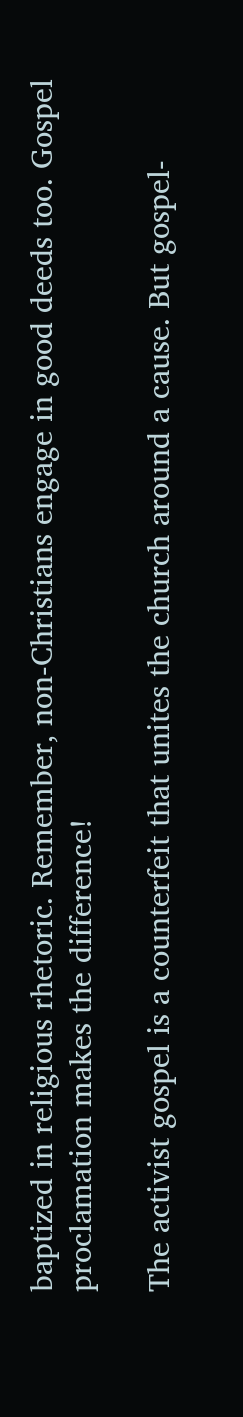baptized in religious rhetoric. Remember, non-Christians engage in good deeds too. Gospel proclamation makes the difference!

The activist gospel is a counterfeit that unites the church around a cause. But gospel-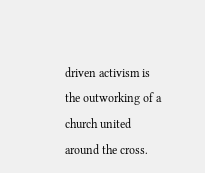driven activism is the outworking of a church united around the cross.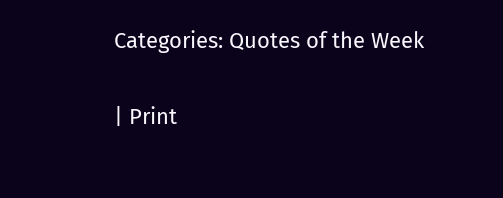Categories: Quotes of the Week

| Print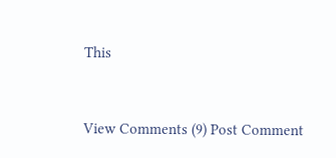This


View Comments (9) Post Comment